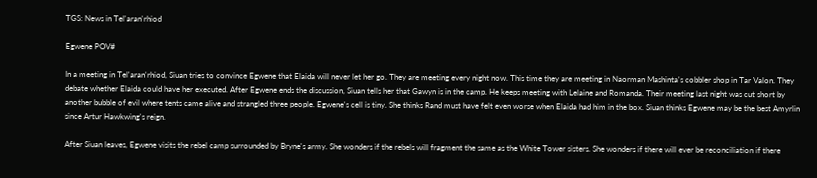TGS: News in Tel'aran'rhiod

Egwene POV#

In a meeting in Tel'aran'rhiod, Siuan tries to convince Egwene that Elaida will never let her go. They are meeting every night now. This time they are meeting in Naorman Mashinta's cobbler shop in Tar Valon. They debate whether Elaida could have her executed. After Egwene ends the discussion, Siuan tells her that Gawyn is in the camp. He keeps meeting with Lelaine and Romanda. Their meeting last night was cut short by another bubble of evil where tents came alive and strangled three people. Egwene's cell is tiny. She thinks Rand must have felt even worse when Elaida had him in the box. Siuan thinks Egwene may be the best Amyrlin since Artur Hawkwing's reign.

After Siuan leaves, Egwene visits the rebel camp surrounded by Bryne's army. She wonders if the rebels will fragment the same as the White Tower sisters. She wonders if there will ever be reconciliation if there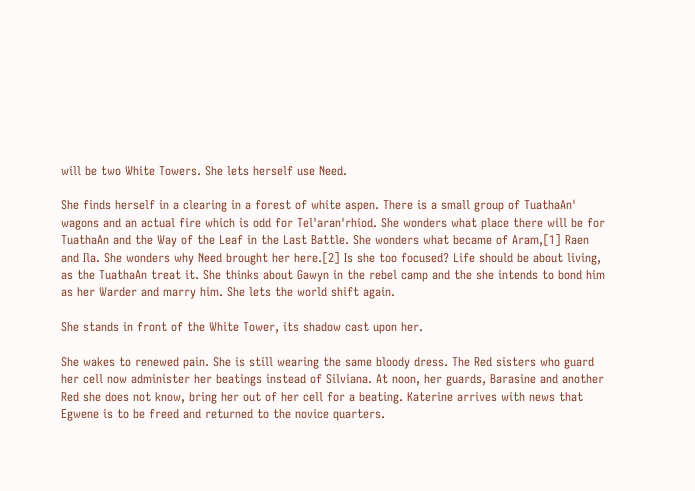will be two White Towers. She lets herself use Need.

She finds herself in a clearing in a forest of white aspen. There is a small group of TuathaAn' wagons and an actual fire which is odd for Tel'aran'rhiod. She wonders what place there will be for TuathaAn and the Way of the Leaf in the Last Battle. She wonders what became of Aram,[1] Raen and Ila. She wonders why Need brought her here.[2] Is she too focused? Life should be about living, as the TuathaAn treat it. She thinks about Gawyn in the rebel camp and the she intends to bond him as her Warder and marry him. She lets the world shift again.

She stands in front of the White Tower, its shadow cast upon her.

She wakes to renewed pain. She is still wearing the same bloody dress. The Red sisters who guard her cell now administer her beatings instead of Silviana. At noon, her guards, Barasine and another Red she does not know, bring her out of her cell for a beating. Katerine arrives with news that Egwene is to be freed and returned to the novice quarters.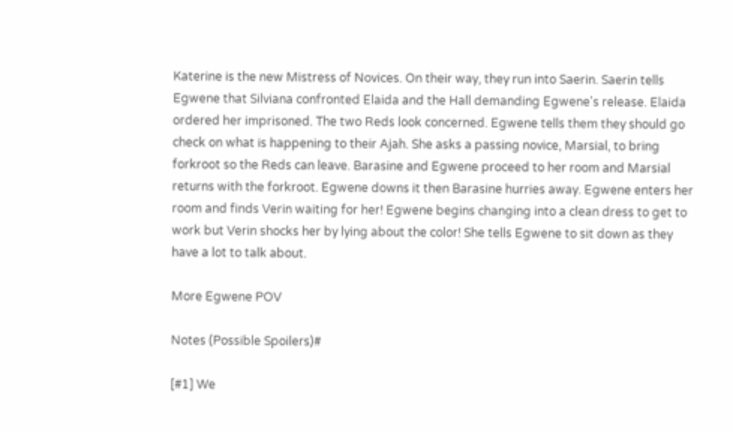Katerine is the new Mistress of Novices. On their way, they run into Saerin. Saerin tells Egwene that Silviana confronted Elaida and the Hall demanding Egwene's release. Elaida ordered her imprisoned. The two Reds look concerned. Egwene tells them they should go check on what is happening to their Ajah. She asks a passing novice, Marsial, to bring forkroot so the Reds can leave. Barasine and Egwene proceed to her room and Marsial returns with the forkroot. Egwene downs it then Barasine hurries away. Egwene enters her room and finds Verin waiting for her! Egwene begins changing into a clean dress to get to work but Verin shocks her by lying about the color! She tells Egwene to sit down as they have a lot to talk about.

More Egwene POV

Notes (Possible Spoilers)#

[#1] We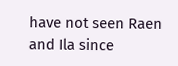have not seen Raen and Ila since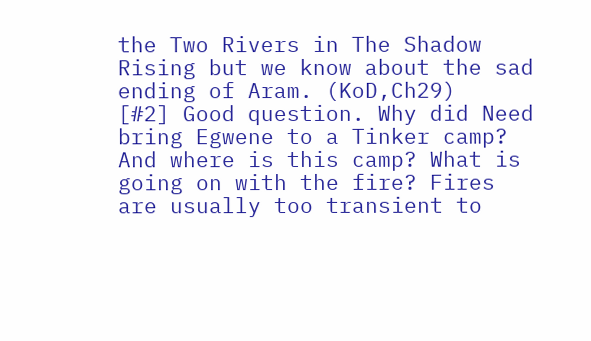the Two Rivers in The Shadow Rising but we know about the sad ending of Aram. (KoD,Ch29)
[#2] Good question. Why did Need bring Egwene to a Tinker camp? And where is this camp? What is going on with the fire? Fires are usually too transient to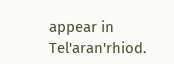appear in Tel'aran'rhiod.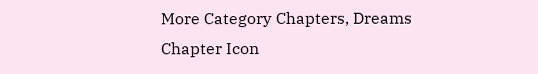More Category Chapters, Dreams Chapter Icon